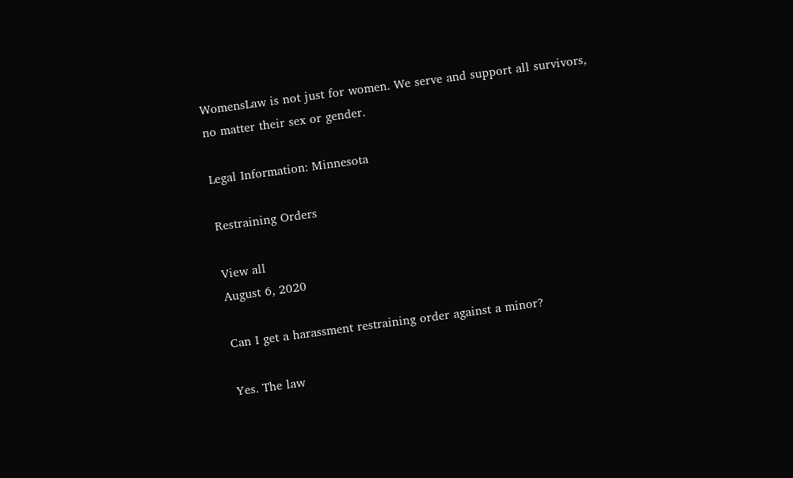WomensLaw is not just for women. We serve and support all survivors, no matter their sex or gender.

Legal Information: Minnesota

Restraining Orders

View all
August 6, 2020

Can I get a harassment restraining order against a minor?

Yes. The law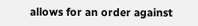allows for an order against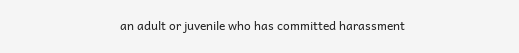an adult or juvenile who has committed harassment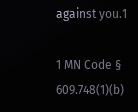against you.1

1 MN Code § 609.748(1)(b)